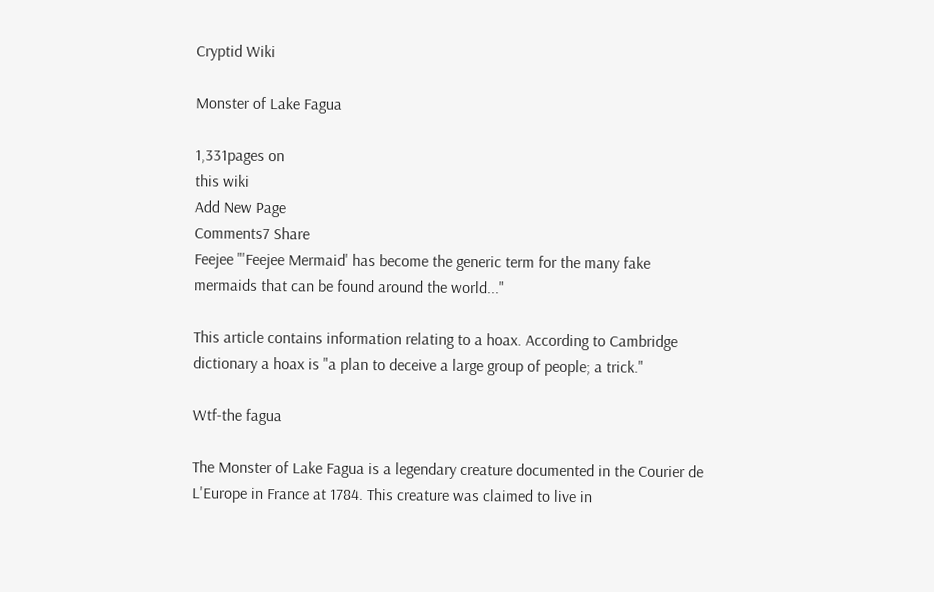Cryptid Wiki

Monster of Lake Fagua

1,331pages on
this wiki
Add New Page
Comments7 Share
Feejee "'Feejee Mermaid' has become the generic term for the many fake mermaids that can be found around the world..."

This article contains information relating to a hoax. According to Cambridge dictionary a hoax is "a plan to deceive a large group of people; a trick."

Wtf-the fagua

The Monster of Lake Fagua is a legendary creature documented in the Courier de L'Europe in France at 1784. This creature was claimed to live in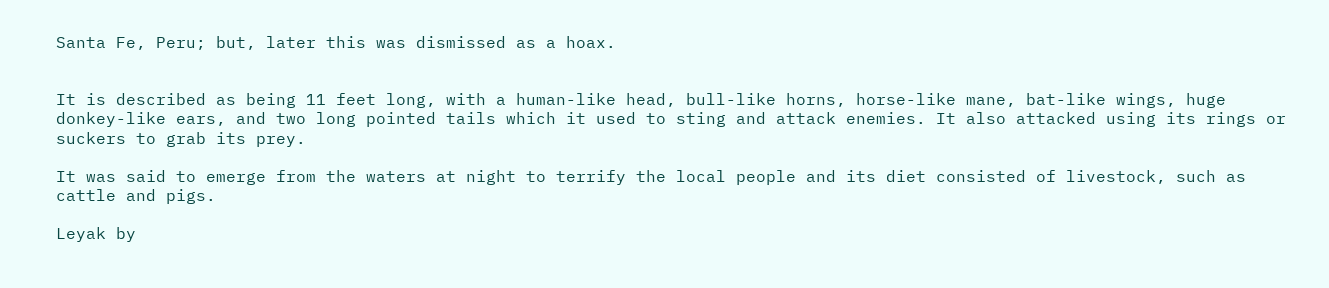Santa Fe, Peru; but, later this was dismissed as a hoax.


It is described as being 11 feet long, with a human-like head, bull-like horns, horse-like mane, bat-like wings, huge donkey-like ears, and two long pointed tails which it used to sting and attack enemies. It also attacked using its rings or suckers to grab its prey.

It was said to emerge from the waters at night to terrify the local people and its diet consisted of livestock, such as cattle and pigs.

Leyak by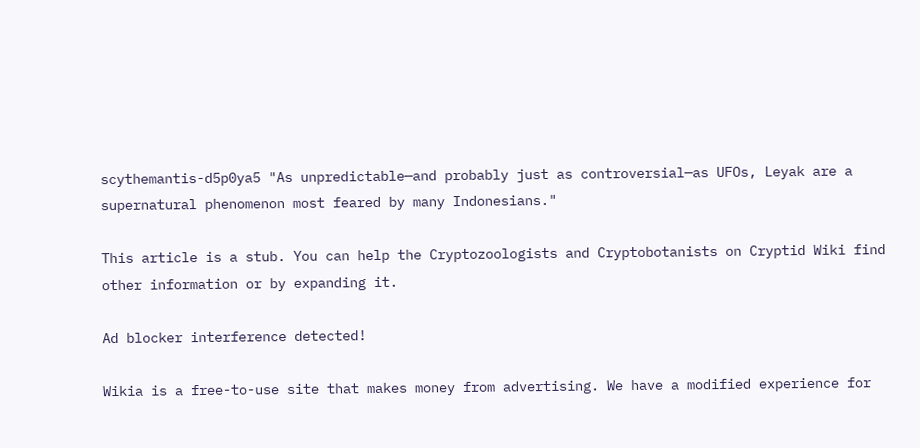scythemantis-d5p0ya5 "As unpredictable—and probably just as controversial—as UFOs, Leyak are a supernatural phenomenon most feared by many Indonesians."

This article is a stub. You can help the Cryptozoologists and Cryptobotanists on Cryptid Wiki find other information or by expanding it.

Ad blocker interference detected!

Wikia is a free-to-use site that makes money from advertising. We have a modified experience for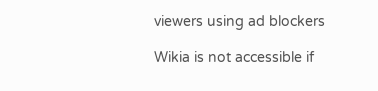viewers using ad blockers

Wikia is not accessible if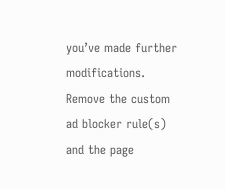you’ve made further modifications. Remove the custom ad blocker rule(s) and the page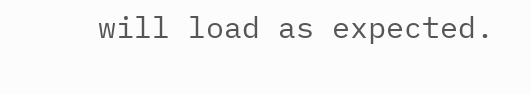will load as expected.